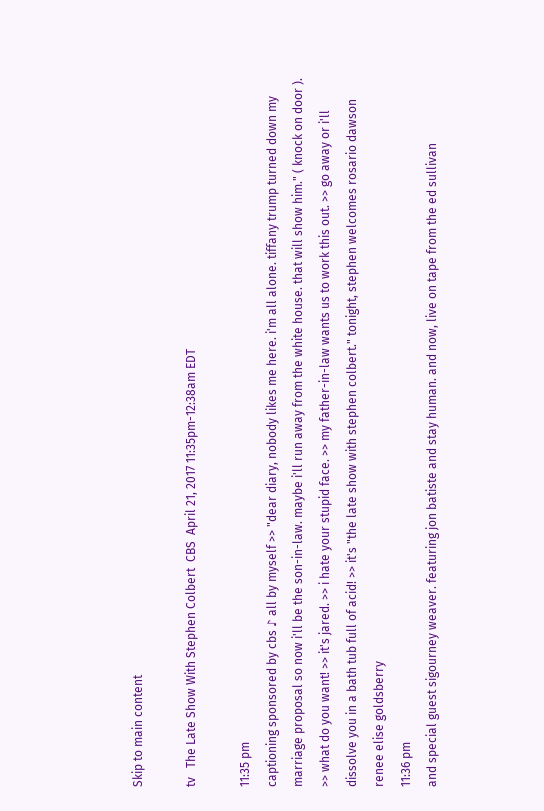Skip to main content

tv   The Late Show With Stephen Colbert  CBS  April 21, 2017 11:35pm-12:38am EDT

11:35 pm
captioning sponsored by cbs ♪ all by myself >> "dear diary, nobody likes me here. i'm all alone. tiffany trump turned down my marriage proposal so now i'll be the son-in-law. maybe i'll run away from the white house. that will show him." ( knock on door ). >> what do you want! >> it's jared. >> i hate your stupid face. >> my father-in-law wants us to work this out. >> go away or i'll dissolve you in a bath tub full of acid! >> it's "the late show with stephen colbert." tonight, stephen welcomes rosario dawson renee elise goldsberry
11:36 pm
and special guest sigourney weaver. featuring jon batiste and stay human. and now, live on tape from the ed sullivan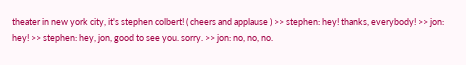theater in new york city, it's stephen colbert! ( cheers and applause ) >> stephen: hey! thanks, everybody! >> jon: hey! >> stephen: hey, jon, good to see you. sorry. >> jon: no, no, no.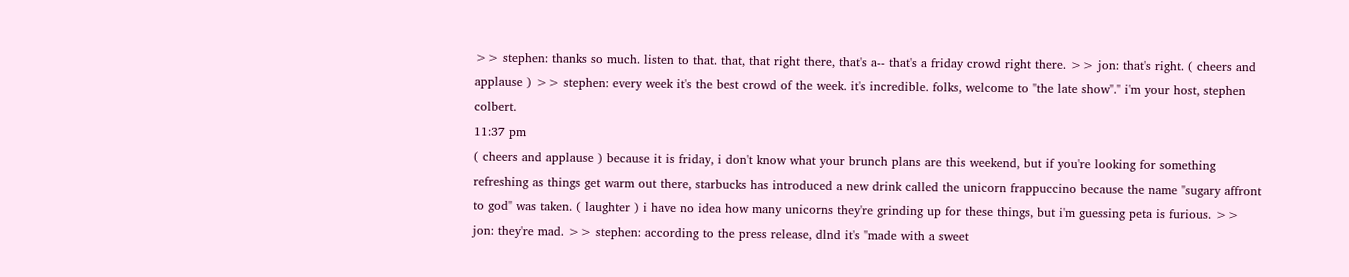>> stephen: thanks so much. listen to that. that, that right there, that's a-- that's a friday crowd right there. >> jon: that's right. ( cheers and applause ) >> stephen: every week it's the best crowd of the week. it's incredible. folks, welcome to "the late show"." i'm your host, stephen colbert.
11:37 pm
( cheers and applause ) because it is friday, i don't know what your brunch plans are this weekend, but if you're looking for something refreshing as things get warm out there, starbucks has introduced a new drink called the unicorn frappuccino because the name "sugary affront to god" was taken. ( laughter ) i have no idea how many unicorns they're grinding up for these things, but i'm guessing peta is furious. >> jon: they're mad. >> stephen: according to the press release, dlnd it's "made with a sweet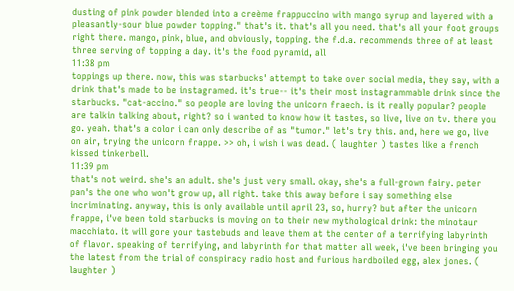dusting of pink powder blended into a creème frappuccino with mango syrup and layered with a pleasantly-sour blue powder topping." that's it. that's all you need. that's all your foot groups right there. mango, pink, blue, and obviously, topping. the f.d.a. recommends three of at least three serving of topping a day. it's the food pyramid, all
11:38 pm
toppings up there. now, this was starbucks' attempt to take over social media, they say, with a drink that's made to be instagramed. it's true-- it's their most instagrammable drink since the starbucks. "cat-accino." so people are loving the unicorn fraech. is it really popular? people are talkin talking about, right? so i wanted to know how it tastes, so live, live on tv. there you go. yeah. that's a color i can only describe of as "tumor." let's try this. and, here we go, live on air, trying the unicorn frappe. >> oh, i wish i was dead. ( laughter ) tastes like a french kissed tinkerbell.
11:39 pm
that's not weird. she's an adult. she's just very small. okay, she's a full-grown fairy. peter pan's the one who won't grow up, all right. take this away before i say something else incriminating. anyway, this is only available until april 23, so, hurry? but after the unicorn frappe, i've been told starbucks is moving on to their new mythological drink: the minotaur macchiato. it will gore your tastebuds and leave them at the center of a terrifying labyrinth of flavor. speaking of terrifying, and labyrinth for that matter all week, i've been bringing you the latest from the trial of conspiracy radio host and furious hardboiled egg, alex jones. ( laughter )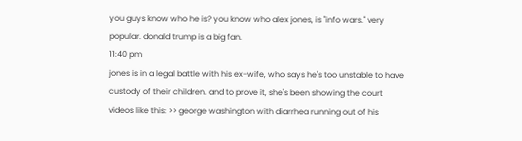you guys know who he is? you know who alex jones, is "info wars." very popular. donald trump is a big fan.
11:40 pm
jones is in a legal battle with his ex-wife, who says he's too unstable to have custody of their children. and to prove it, she's been showing the court videos like this: >> george washington with diarrhea running out of his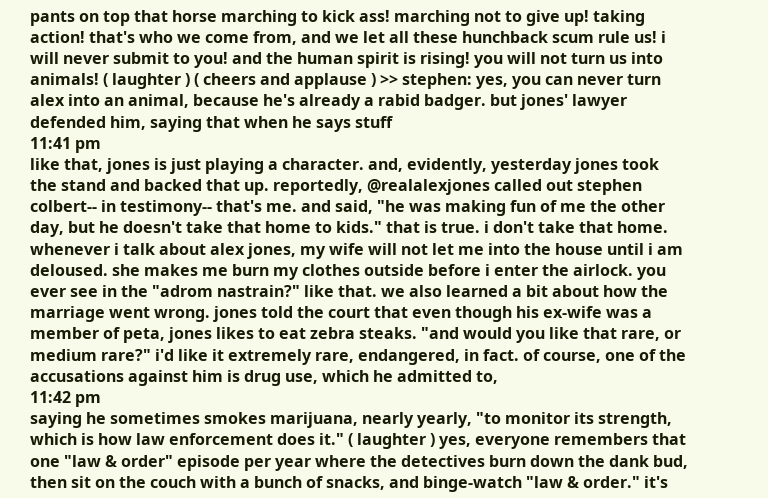pants on top that horse marching to kick ass! marching not to give up! taking action! that's who we come from, and we let all these hunchback scum rule us! i will never submit to you! and the human spirit is rising! you will not turn us into animals! ( laughter ) ( cheers and applause ) >> stephen: yes, you can never turn alex into an animal, because he's already a rabid badger. but jones' lawyer defended him, saying that when he says stuff
11:41 pm
like that, jones is just playing a character. and, evidently, yesterday jones took the stand and backed that up. reportedly, @realalexjones called out stephen colbert-- in testimony-- that's me. and said, "he was making fun of me the other day, but he doesn't take that home to kids." that is true. i don't take that home. whenever i talk about alex jones, my wife will not let me into the house until i am deloused. she makes me burn my clothes outside before i enter the airlock. you ever see in the "adrom nastrain?" like that. we also learned a bit about how the marriage went wrong. jones told the court that even though his ex-wife was a member of peta, jones likes to eat zebra steaks. "and would you like that rare, or medium rare?" i'd like it extremely rare, endangered, in fact. of course, one of the accusations against him is drug use, which he admitted to,
11:42 pm
saying he sometimes smokes marijuana, nearly yearly, "to monitor its strength, which is how law enforcement does it." ( laughter ) yes, everyone remembers that one "law & order" episode per year where the detectives burn down the dank bud, then sit on the couch with a bunch of snacks, and binge-watch "law & order." it's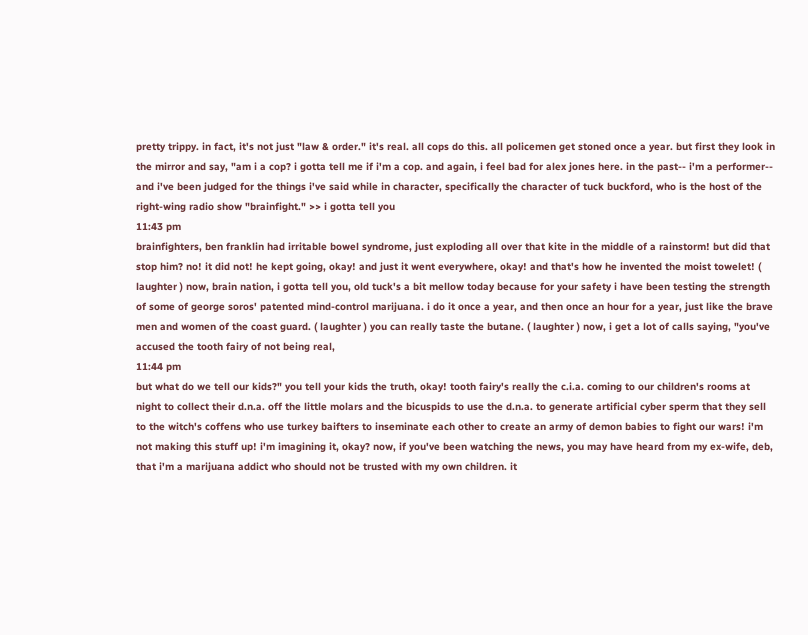pretty trippy. in fact, it's not just "law & order." it's real. all cops do this. all policemen get stoned once a year. but first they look in the mirror and say, "am i a cop? i gotta tell me if i'm a cop. and again, i feel bad for alex jones here. in the past-- i'm a performer-- and i've been judged for the things i've said while in character, specifically the character of tuck buckford, who is the host of the right-wing radio show "brainfight." >> i gotta tell you
11:43 pm
brainfighters, ben franklin had irritable bowel syndrome, just exploding all over that kite in the middle of a rainstorm! but did that stop him? no! it did not! he kept going, okay! and just it went everywhere, okay! and that's how he invented the moist towelet! ( laughter ) now, brain nation, i gotta tell you, old tuck's a bit mellow today because for your safety i have been testing the strength of some of george soros' patented mind-control marijuana. i do it once a year, and then once an hour for a year, just like the brave men and women of the coast guard. ( laughter ) you can really taste the butane. ( laughter ) now, i get a lot of calls saying, "you've accused the tooth fairy of not being real,
11:44 pm
but what do we tell our kids?" you tell your kids the truth, okay! tooth fairy's really the c.i.a. coming to our children's rooms at night to collect their d.n.a. off the little molars and the bicuspids to use the d.n.a. to generate artificial cyber sperm that they sell to the witch's coffens who use turkey baifters to inseminate each other to create an army of demon babies to fight our wars! i'm not making this stuff up! i'm imagining it, okay? now, if you've been watching the news, you may have heard from my ex-wife, deb, that i'm a marijuana addict who should not be trusted with my own children. it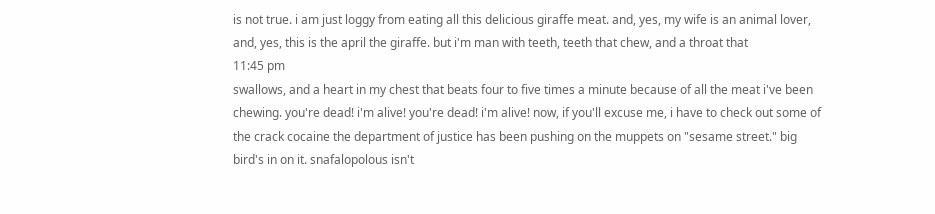is not true. i am just loggy from eating all this delicious giraffe meat. and, yes, my wife is an animal lover, and, yes, this is the april the giraffe. but i'm man with teeth, teeth that chew, and a throat that
11:45 pm
swallows, and a heart in my chest that beats four to five times a minute because of all the meat i've been chewing. you're dead! i'm alive! you're dead! i'm alive! now, if you'll excuse me, i have to check out some of the crack cocaine the department of justice has been pushing on the muppets on "sesame street." big bird's in on it. snafalopolous isn't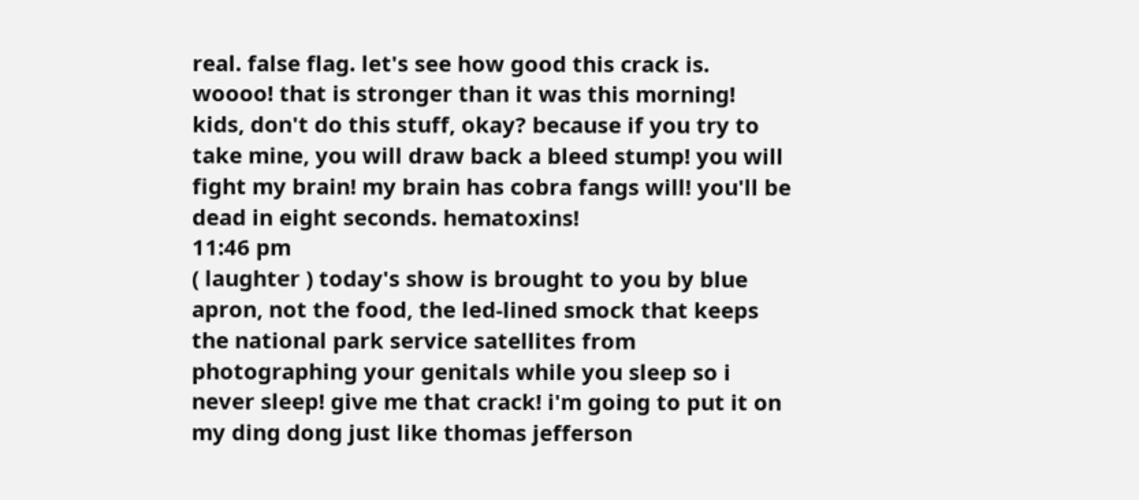real. false flag. let's see how good this crack is. woooo! that is stronger than it was this morning! kids, don't do this stuff, okay? because if you try to take mine, you will draw back a bleed stump! you will fight my brain! my brain has cobra fangs will! you'll be dead in eight seconds. hematoxins!
11:46 pm
( laughter ) today's show is brought to you by blue apron, not the food, the led-lined smock that keeps the national park service satellites from photographing your genitals while you sleep so i never sleep! give me that crack! i'm going to put it on my ding dong just like thomas jefferson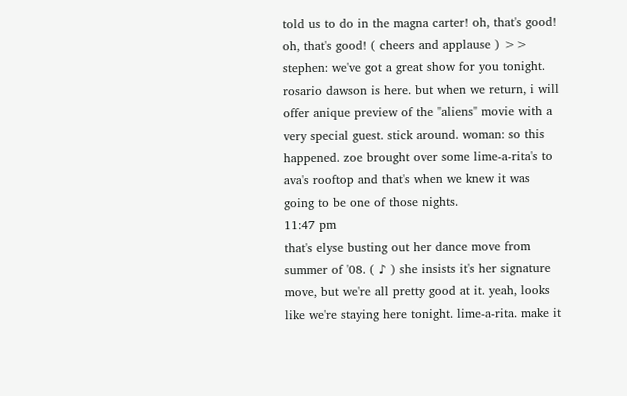told us to do in the magna carter! oh, that's good! oh, that's good! ( cheers and applause ) >> stephen: we've got a great show for you tonight. rosario dawson is here. but when we return, i will offer anique preview of the "aliens" movie with a very special guest. stick around. woman: so this happened. zoe brought over some lime-a-rita's to ava's rooftop and that's when we knew it was going to be one of those nights.
11:47 pm
that's elyse busting out her dance move from summer of '08. ( ♪ ) she insists it's her signature move, but we're all pretty good at it. yeah, looks like we're staying here tonight. lime-a-rita. make it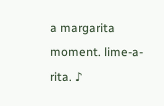a margarita moment. lime-a-rita. ♪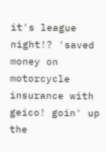it's league night!? 'saved money on motorcycle insurance with geico! goin' up the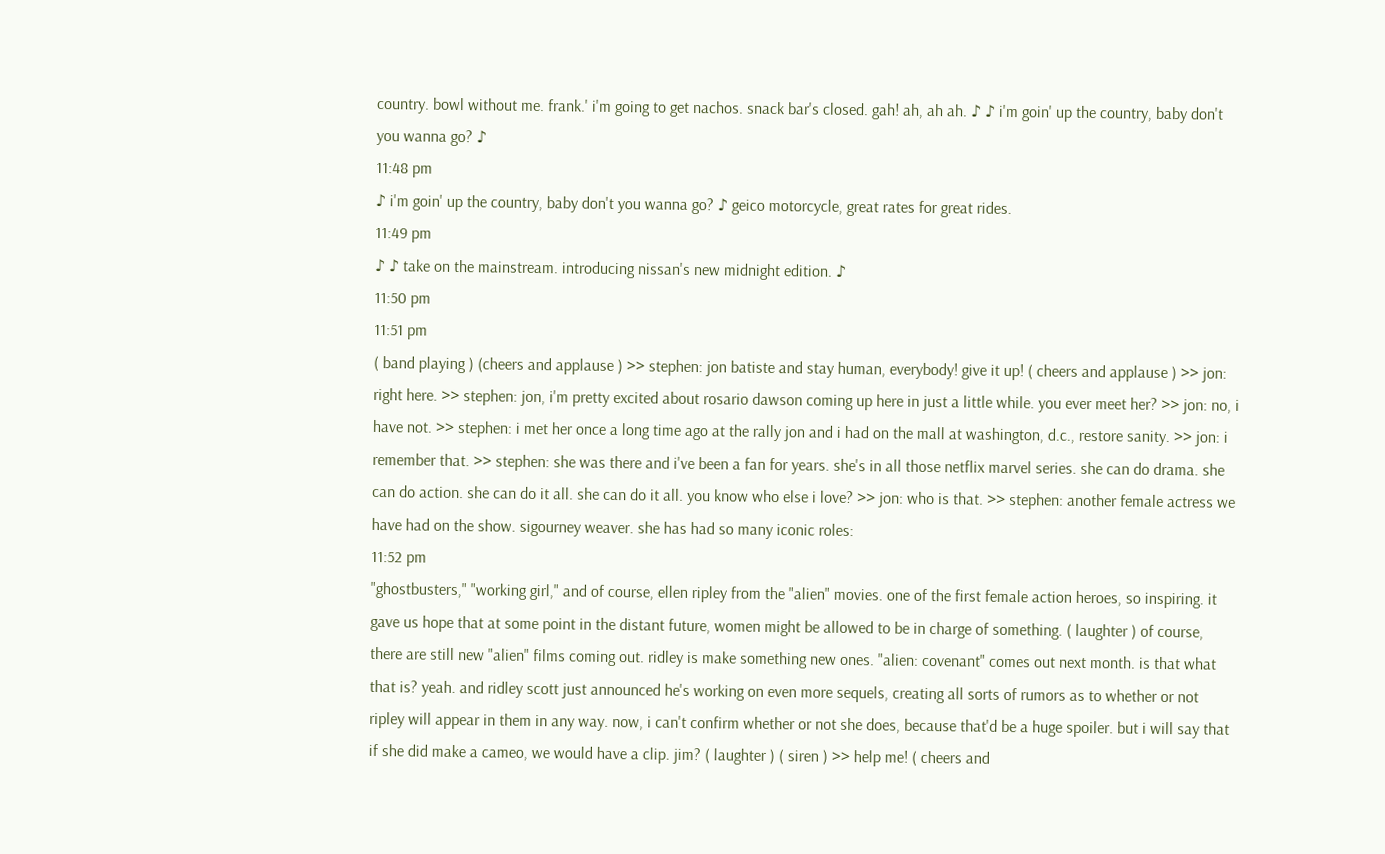country. bowl without me. frank.' i'm going to get nachos. snack bar's closed. gah! ah, ah ah. ♪ ♪ i'm goin' up the country, baby don't you wanna go? ♪
11:48 pm
♪ i'm goin' up the country, baby don't you wanna go? ♪ geico motorcycle, great rates for great rides.
11:49 pm
♪ ♪ take on the mainstream. introducing nissan's new midnight edition. ♪
11:50 pm
11:51 pm
( band playing ) (cheers and applause ) >> stephen: jon batiste and stay human, everybody! give it up! ( cheers and applause ) >> jon: right here. >> stephen: jon, i'm pretty excited about rosario dawson coming up here in just a little while. you ever meet her? >> jon: no, i have not. >> stephen: i met her once a long time ago at the rally jon and i had on the mall at washington, d.c., restore sanity. >> jon: i remember that. >> stephen: she was there and i've been a fan for years. she's in all those netflix marvel series. she can do drama. she can do action. she can do it all. she can do it all. you know who else i love? >> jon: who is that. >> stephen: another female actress we have had on the show. sigourney weaver. she has had so many iconic roles:
11:52 pm
"ghostbusters," "working girl," and of course, ellen ripley from the "alien" movies. one of the first female action heroes, so inspiring. it gave us hope that at some point in the distant future, women might be allowed to be in charge of something. ( laughter ) of course, there are still new "alien" films coming out. ridley is make something new ones. "alien: covenant" comes out next month. is that what that is? yeah. and ridley scott just announced he's working on even more sequels, creating all sorts of rumors as to whether or not ripley will appear in them in any way. now, i can't confirm whether or not she does, because that'd be a huge spoiler. but i will say that if she did make a cameo, we would have a clip. jim? ( laughter ) ( siren ) >> help me! ( cheers and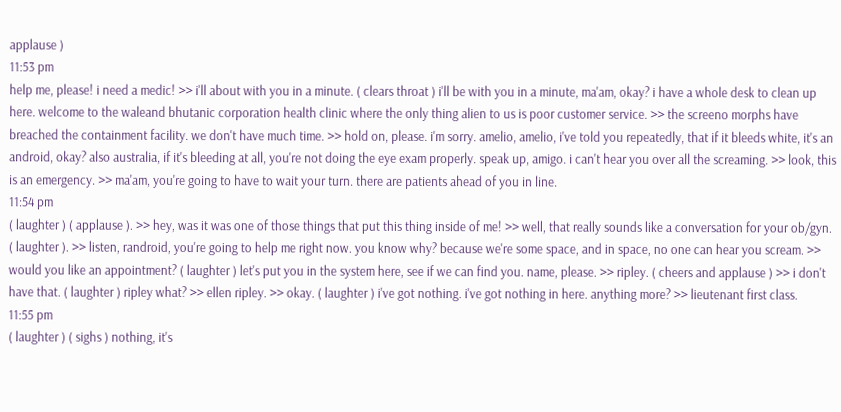applause )
11:53 pm
help me, please! i need a medic! >> i'll about with you in a minute. ( clears throat ) i'll be with you in a minute, ma'am, okay? i have a whole desk to clean up here. welcome to the waleand bhutanic corporation health clinic where the only thing alien to us is poor customer service. >> the screeno morphs have breached the containment facility. we don't have much time. >> hold on, please. i'm sorry. amelio, amelio, i've told you repeatedly, that if it bleeds white, it's an android, okay? also australia, if it's bleeding at all, you're not doing the eye exam properly. speak up, amigo. i can't hear you over all the screaming. >> look, this is an emergency. >> ma'am, you're going to have to wait your turn. there are patients ahead of you in line.
11:54 pm
( laughter ) ( applause ). >> hey, was it was one of those things that put this thing inside of me! >> well, that really sounds like a conversation for your ob/gyn. ( laughter ). >> listen, randroid, you're going to help me right now. you know why? because we're some space, and in space, no one can hear you scream. >> would you like an appointment? ( laughter ) let's put you in the system here, see if we can find you. name, please. >> ripley. ( cheers and applause ) >> i don't have that. ( laughter ) ripley what? >> ellen ripley. >> okay. ( laughter ) i've got nothing. i've got nothing in here. anything more? >> lieutenant first class.
11:55 pm
( laughter ) ( sighs ) nothing, it's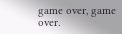game over, game over.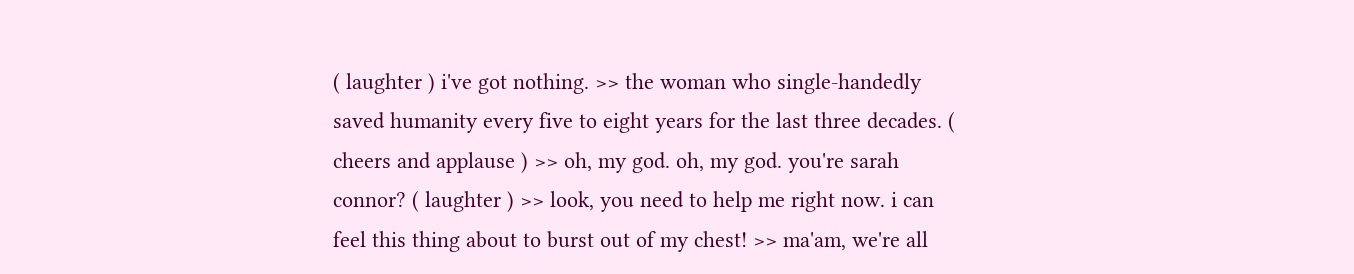( laughter ) i've got nothing. >> the woman who single-handedly saved humanity every five to eight years for the last three decades. ( cheers and applause ) >> oh, my god. oh, my god. you're sarah connor? ( laughter ) >> look, you need to help me right now. i can feel this thing about to burst out of my chest! >> ma'am, we're all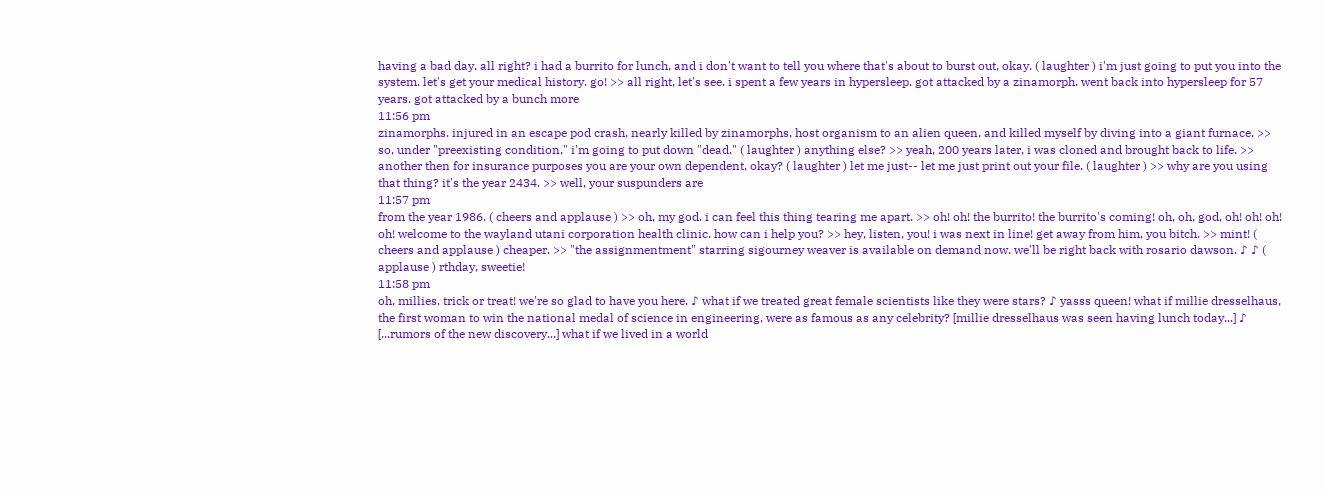having a bad day. all right? i had a burrito for lunch, and i don't want to tell you where that's about to burst out, okay. ( laughter ) i'm just going to put you into the system. let's get your medical history. go! >> all right, let's see. i spent a few years in hypersleep. got attacked by a zinamorph. went back into hypersleep for 57 years. got attacked by a bunch more
11:56 pm
zinamorphs. injured in an escape pod crash, nearly killed by zinamorphs, host organism to an alien queen, and killed myself by diving into a giant furnace. >> so, under "preexisting condition," i'm going to put down "dead." ( laughter ) anything else? >> yeah, 200 years later, i was cloned and brought back to life. >> another then for insurance purposes you are your own dependent, okay? ( laughter ) let me just-- let me just print out your file. ( laughter ) >> why are you using that thing? it's the year 2434. >> well, your suspunders are
11:57 pm
from the year 1986. ( cheers and applause ) >> oh, my god. i can feel this thing tearing me apart. >> oh! oh! the burrito! the burrito's coming! oh, oh, god, oh! oh! oh! oh! welcome to the wayland utani corporation health clinic. how can i help you? >> hey, listen, you! i was next in line! get away from him, you bitch. >> mint! ( cheers and applause ) cheaper. >> "the assignmentment" starring sigourney weaver is available on demand now. we'll be right back with rosario dawson. ♪ ♪ ( applause ) rthday, sweetie!
11:58 pm
oh, millies. trick or treat! we're so glad to have you here. ♪ what if we treated great female scientists like they were stars? ♪ yasss queen! what if millie dresselhaus, the first woman to win the national medal of science in engineering, were as famous as any celebrity? [millie dresselhaus was seen having lunch today...] ♪ [...rumors of the new discovery...] what if we lived in a world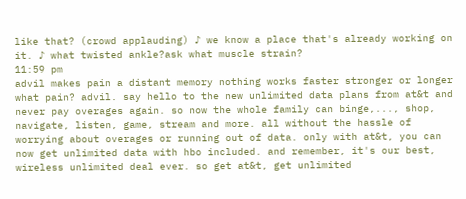like that? (crowd applauding) ♪ we know a place that's already working on it. ♪ what twisted ankle?ask what muscle strain?
11:59 pm
advil makes pain a distant memory nothing works faster stronger or longer what pain? advil. say hello to the new unlimited data plans from at&t and never pay overages again. so now the whole family can binge,..., shop, navigate, listen, game, stream and more. all without the hassle of worrying about overages or running out of data. only with at&t, you can now get unlimited data with hbo included. and remember, it's our best, wireless unlimited deal ever. so get at&t, get unlimited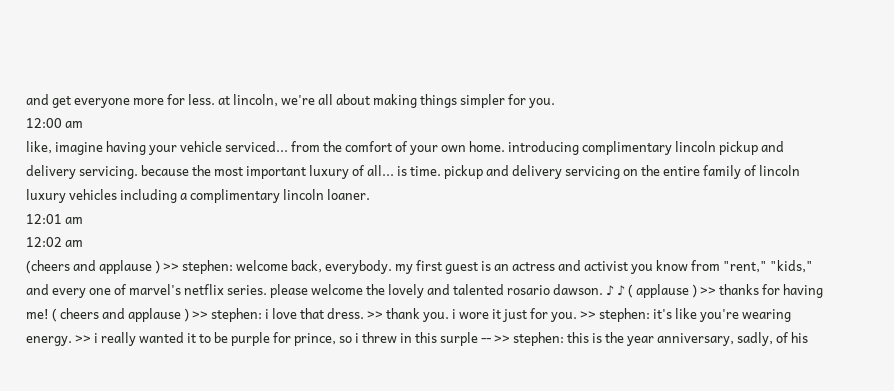and get everyone more for less. at lincoln, we're all about making things simpler for you.
12:00 am
like, imagine having your vehicle serviced... from the comfort of your own home. introducing complimentary lincoln pickup and delivery servicing. because the most important luxury of all... is time. pickup and delivery servicing on the entire family of lincoln luxury vehicles including a complimentary lincoln loaner.
12:01 am
12:02 am
(cheers and applause ) >> stephen: welcome back, everybody. my first guest is an actress and activist you know from "rent," "kids," and every one of marvel's netflix series. please welcome the lovely and talented rosario dawson. ♪ ♪ ( applause ) >> thanks for having me! ( cheers and applause ) >> stephen: i love that dress. >> thank you. i wore it just for you. >> stephen: it's like you're wearing energy. >> i really wanted it to be purple for prince, so i threw in this surple -- >> stephen: this is the year anniversary, sadly, of his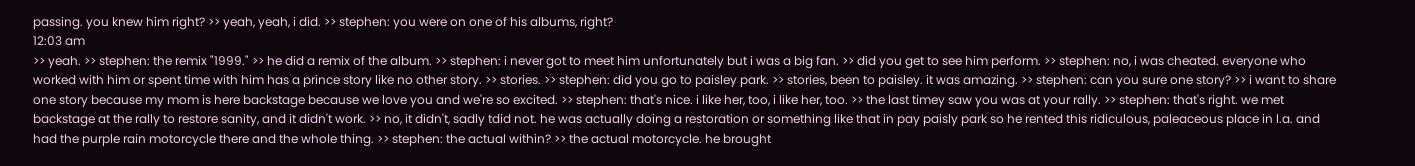passing. you knew him right? >> yeah, yeah, i did. >> stephen: you were on one of his albums, right?
12:03 am
>> yeah. >> stephen: the remix "1999." >> he did a remix of the album. >> stephen: i never got to meet him unfortunately but i was a big fan. >> did you get to see him perform. >> stephen: no, i was cheated. everyone who worked with him or spent time with him has a prince story like no other story. >> stories. >> stephen: did you go to paisley park. >> stories, been to paisley. it was amazing. >> stephen: can you sure one story? >> i want to share one story because my mom is here backstage because we love you and we're so excited. >> stephen: that's nice. i like her, too, i like her, too. >> the last timey saw you was at your rally. >> stephen: that's right. we met backstage at the rally to restore sanity, and it didn't work. >> no, it didn't, sadly tdid not. he was actually doing a restoration or something like that in pay paisly park so he rented this ridiculous, paleaceous place in l.a. and had the purple rain motorcycle there and the whole thing. >> stephen: the actual within? >> the actual motorcycle. he brought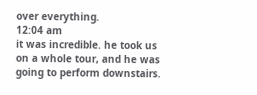over everything.
12:04 am
it was incredible. he took us on a whole tour, and he was going to perform downstairs.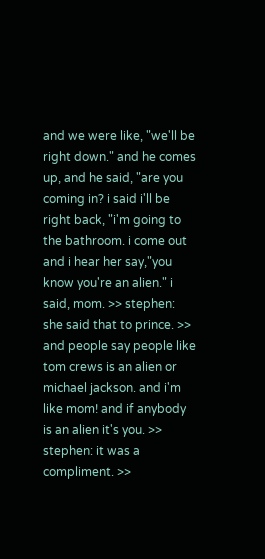and we were like, "we'll be right down." and he comes up, and he said, "are you coming in? i said i'll be right back, "i'm going to the bathroom. i come out and i hear her say,"you know you're an alien." i said, mom. >> stephen: she said that to prince. >> and people say people like tom crews is an alien or michael jackson. and i'm like mom! and if anybody is an alien it's you. >> stephen: it was a compliment. >>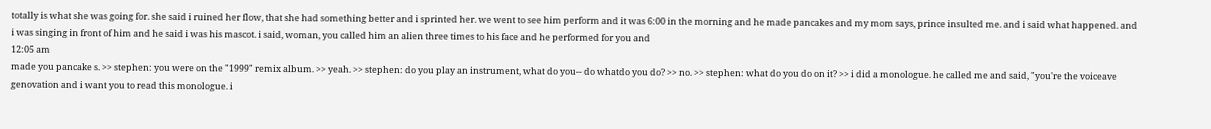totally is what she was going for. she said i ruined her flow, that she had something better and i sprinted her. we went to see him perform and it was 6:00 in the morning and he made pancakes and my mom says, prince insulted me. and i said what happened. and i was singing in front of him and he said i was his mascot. i said, woman, you called him an alien three times to his face and he performed for you and
12:05 am
made you pancake s. >> stephen: you were on the "1999" remix album. >> yeah. >> stephen: do you play an instrument, what do you-- do whatdo you do? >> no. >> stephen: what do you do on it? >> i did a monologue. he called me and said, "you're the voiceave genovation and i want you to read this monologue. i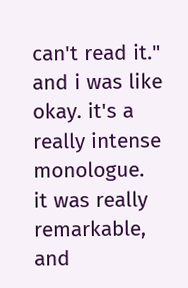can't read it." and i was like okay. it's a really intense monologue. it was really remarkable, and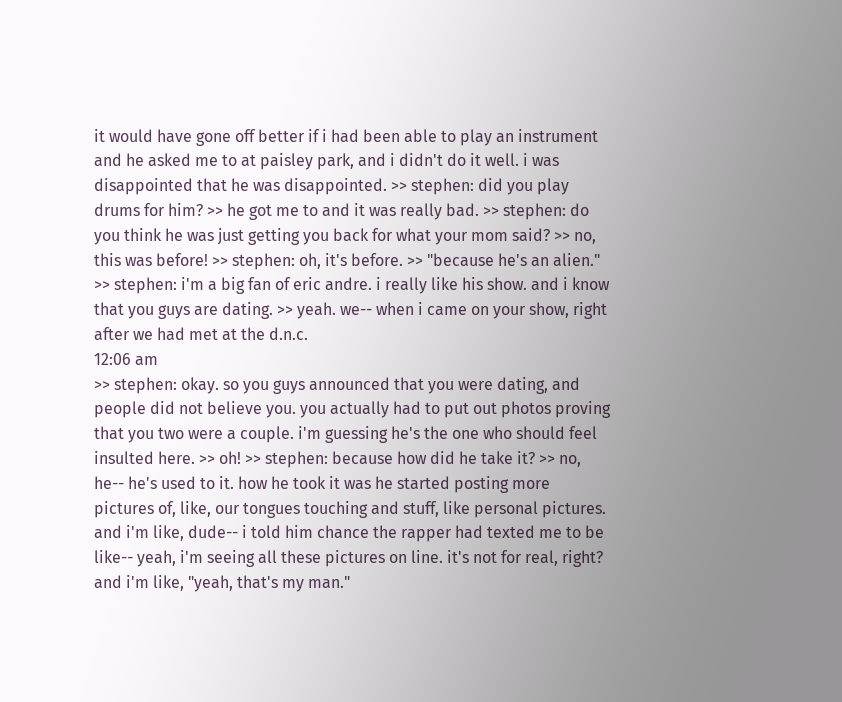it would have gone off better if i had been able to play an instrument and he asked me to at paisley park, and i didn't do it well. i was disappointed that he was disappointed. >> stephen: did you play drums for him? >> he got me to and it was really bad. >> stephen: do you think he was just getting you back for what your mom said? >> no, this was before! >> stephen: oh, it's before. >> "because he's an alien." >> stephen: i'm a big fan of eric andre. i really like his show. and i know that you guys are dating. >> yeah. we-- when i came on your show, right after we had met at the d.n.c.
12:06 am
>> stephen: okay. so you guys announced that you were dating, and people did not believe you. you actually had to put out photos proving that you two were a couple. i'm guessing he's the one who should feel insulted here. >> oh! >> stephen: because how did he take it? >> no, he-- he's used to it. how he took it was he started posting more pictures of, like, our tongues touching and stuff, like personal pictures. and i'm like, dude-- i told him chance the rapper had texted me to be like-- yeah, i'm seeing all these pictures on line. it's not for real, right? and i'm like, "yeah, that's my man."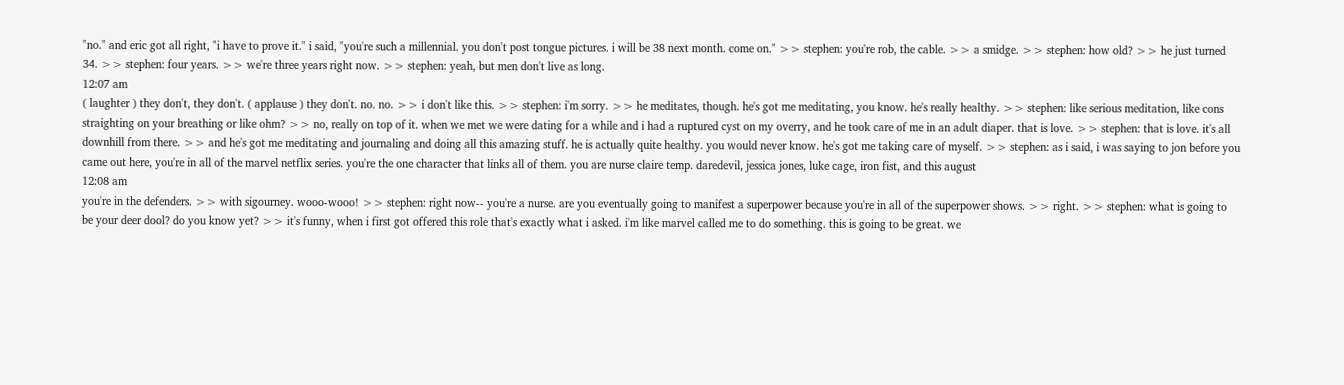"no." and eric got all right, "i have to prove it." i said, "you're such a millennial. you don't post tongue pictures. i will be 38 next month. come on." >> stephen: you're rob, the cable. >> a smidge. >> stephen: how old? >> he just turned 34. >> stephen: four years. >> we're three years right now. >> stephen: yeah, but men don't live as long.
12:07 am
( laughter ) they don't, they don't. ( applause ) they don't. no. no. >> i don't like this. >> stephen: i'm sorry. >> he meditates, though. he's got me meditating, you know. he's really healthy. >> stephen: like serious meditation, like cons straighting on your breathing or like ohm? >> no, really on top of it. when we met we were dating for a while and i had a ruptured cyst on my overry, and he took care of me in an adult diaper. that is love. >> stephen: that is love. it's all downhill from there. >> and he's got me meditating and journaling and doing all this amazing stuff. he is actually quite healthy. you would never know. he's got me taking care of myself. >> stephen: as i said, i was saying to jon before you came out here, you're in all of the marvel netflix series. you're the one character that links all of them. you are nurse claire temp. daredevil, jessica jones, luke cage, iron fist, and this august
12:08 am
you're in the defenders. >> with sigourney. wooo-wooo! >> stephen: right now-- you're a nurse. are you eventually going to manifest a superpower because you're in all of the superpower shows. >> right. >> stephen: what is going to be your deer dool? do you know yet? >> it's funny, when i first got offered this role that's exactly what i asked. i'm like marvel called me to do something. this is going to be great. we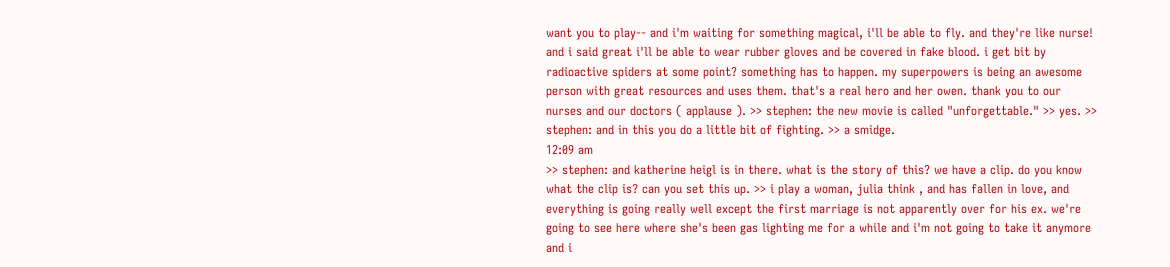want you to play-- and i'm waiting for something magical, i'll be able to fly. and they're like nurse! and i said great i'll be able to wear rubber gloves and be covered in fake blood. i get bit by radioactive spiders at some point? something has to happen. my superpowers is being an awesome person with great resources and uses them. that's a real hero and her owen. thank you to our nurses and our doctors ( applause ). >> stephen: the new movie is called "unforgettable." >> yes. >> stephen: and in this you do a little bit of fighting. >> a smidge.
12:09 am
>> stephen: and katherine heigl is in there. what is the story of this? we have a clip. do you know what the clip is? can you set this up. >> i play a woman, julia think , and has fallen in love, and everything is going really well except the first marriage is not apparently over for his ex. we're going to see here where she's been gas lighting me for a while and i'm not going to take it anymore and i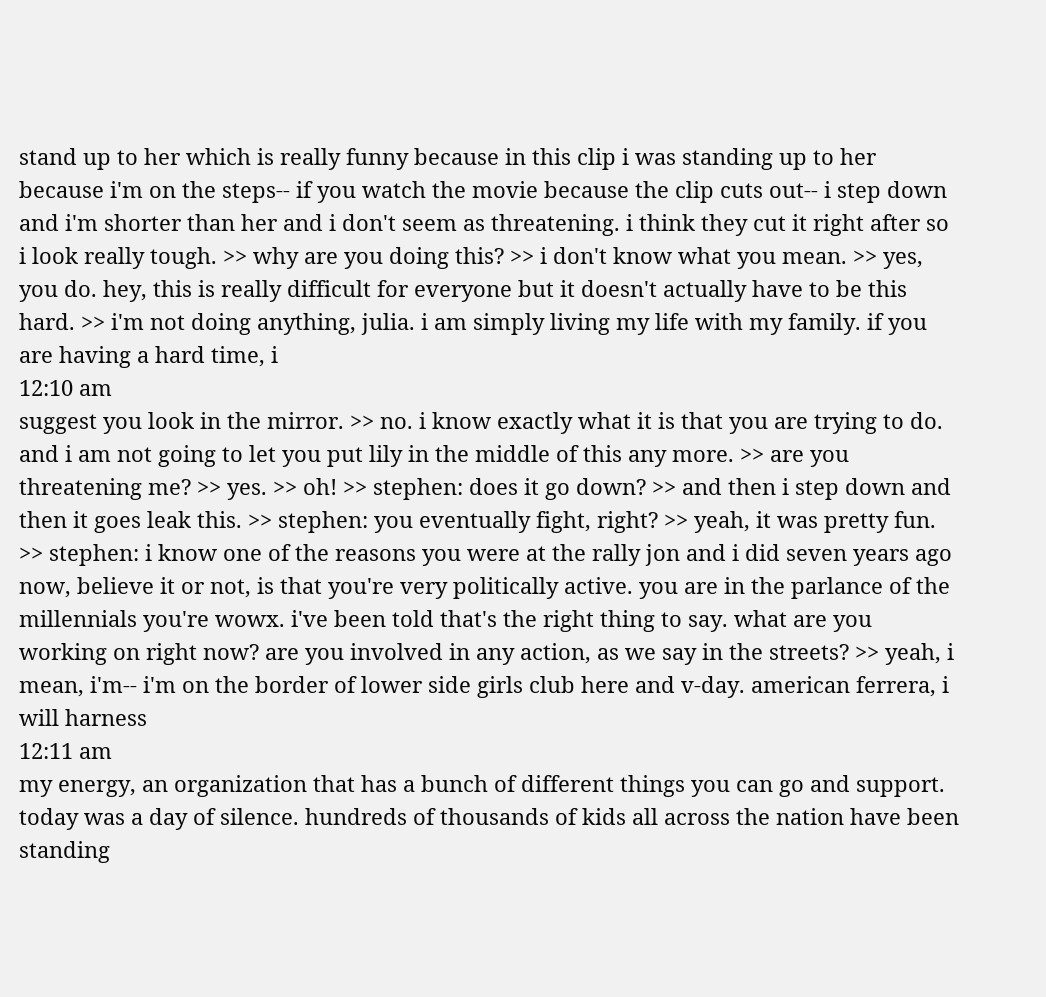stand up to her which is really funny because in this clip i was standing up to her because i'm on the steps-- if you watch the movie because the clip cuts out-- i step down and i'm shorter than her and i don't seem as threatening. i think they cut it right after so i look really tough. >> why are you doing this? >> i don't know what you mean. >> yes, you do. hey, this is really difficult for everyone but it doesn't actually have to be this hard. >> i'm not doing anything, julia. i am simply living my life with my family. if you are having a hard time, i
12:10 am
suggest you look in the mirror. >> no. i know exactly what it is that you are trying to do. and i am not going to let you put lily in the middle of this any more. >> are you threatening me? >> yes. >> oh! >> stephen: does it go down? >> and then i step down and then it goes leak this. >> stephen: you eventually fight, right? >> yeah, it was pretty fun. >> stephen: i know one of the reasons you were at the rally jon and i did seven years ago now, believe it or not, is that you're very politically active. you are in the parlance of the millennials you're wowx. i've been told that's the right thing to say. what are you working on right now? are you involved in any action, as we say in the streets? >> yeah, i mean, i'm-- i'm on the border of lower side girls club here and v-day. american ferrera, i will harness
12:11 am
my energy, an organization that has a bunch of different things you can go and support. today was a day of silence. hundreds of thousands of kids all across the nation have been standing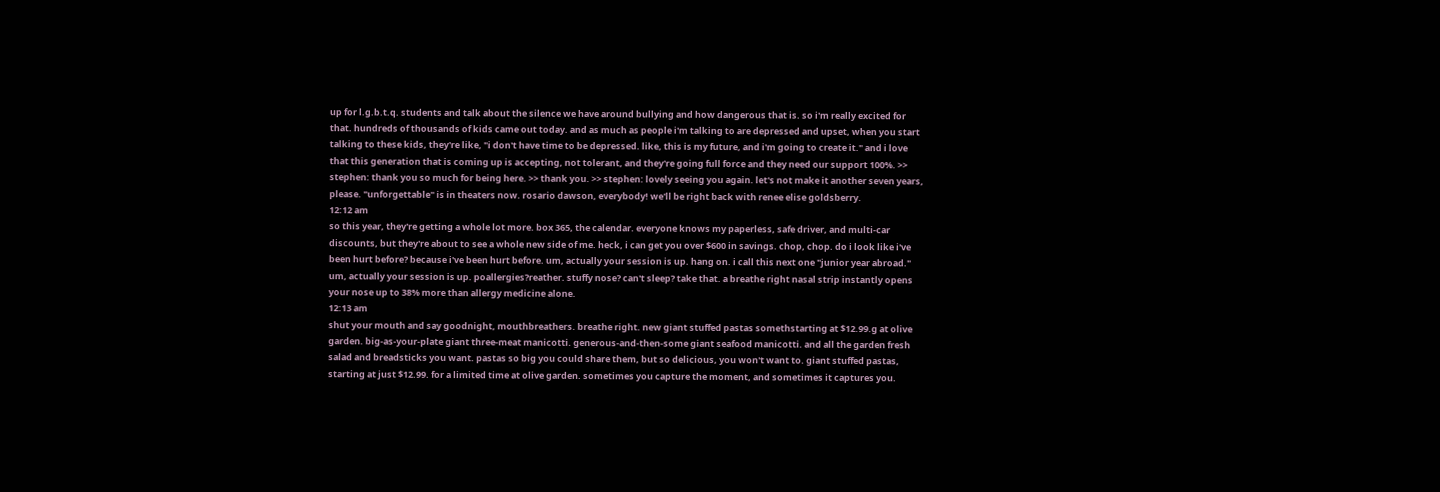up for l.g.b.t.q. students and talk about the silence we have around bullying and how dangerous that is. so i'm really excited for that. hundreds of thousands of kids came out today. and as much as people i'm talking to are depressed and upset, when you start talking to these kids, they're like, "i don't have time to be depressed. like, this is my future, and i'm going to create it." and i love that this generation that is coming up is accepting, not tolerant, and they're going full force and they need our support 100%. >> stephen: thank you so much for being here. >> thank you. >> stephen: lovely seeing you again. let's not make it another seven years, please. "unforgettable" is in theaters now. rosario dawson, everybody! we'll be right back with renee elise goldsberry.
12:12 am
so this year, they're getting a whole lot more. box 365, the calendar. everyone knows my paperless, safe driver, and multi-car discounts, but they're about to see a whole new side of me. heck, i can get you over $600 in savings. chop, chop. do i look like i've been hurt before? because i've been hurt before. um, actually your session is up. hang on. i call this next one "junior year abroad." um, actually your session is up. poallergies?reather. stuffy nose? can't sleep? take that. a breathe right nasal strip instantly opens your nose up to 38% more than allergy medicine alone.
12:13 am
shut your mouth and say goodnight, mouthbreathers. breathe right. new giant stuffed pastas somethstarting at $12.99.g at olive garden. big-as-your-plate giant three-meat manicotti. generous-and-then-some giant seafood manicotti. and all the garden fresh salad and breadsticks you want. pastas so big you could share them, but so delicious, you won't want to. giant stuffed pastas, starting at just $12.99. for a limited time at olive garden. sometimes you capture the moment, and sometimes it captures you.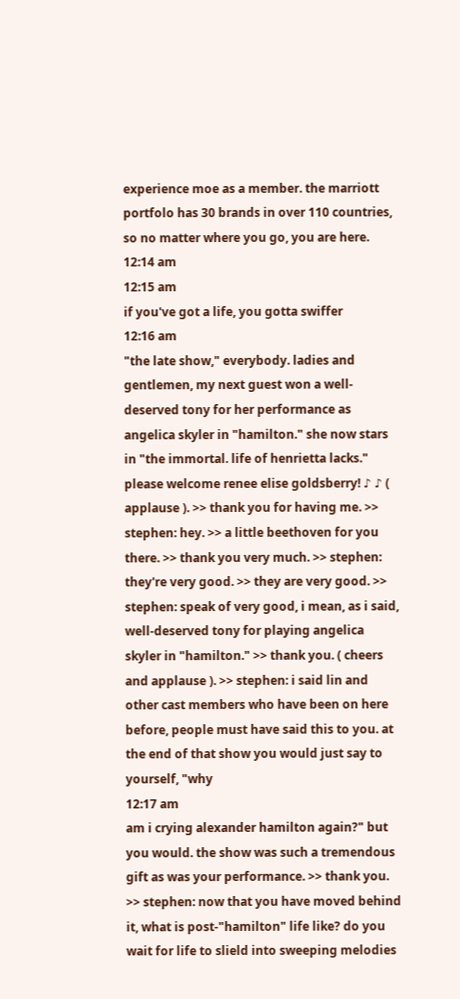experience moe as a member. the marriott portfolo has 30 brands in over 110 countries, so no matter where you go, you are here.
12:14 am
12:15 am
if you've got a life, you gotta swiffer
12:16 am
"the late show," everybody. ladies and gentlemen, my next guest won a well-deserved tony for her performance as angelica skyler in "hamilton." she now stars in "the immortal. life of henrietta lacks." please welcome renee elise goldsberry! ♪ ♪ ( applause ). >> thank you for having me. >> stephen: hey. >> a little beethoven for you there. >> thank you very much. >> stephen: they're very good. >> they are very good. >> stephen: speak of very good, i mean, as i said, well-deserved tony for playing angelica skyler in "hamilton." >> thank you. ( cheers and applause ). >> stephen: i said lin and other cast members who have been on here before, people must have said this to you. at the end of that show you would just say to yourself, "why
12:17 am
am i crying alexander hamilton again?" but you would. the show was such a tremendous gift as was your performance. >> thank you. >> stephen: now that you have moved behind it, what is post-"hamilton" life like? do you wait for life to slield into sweeping melodies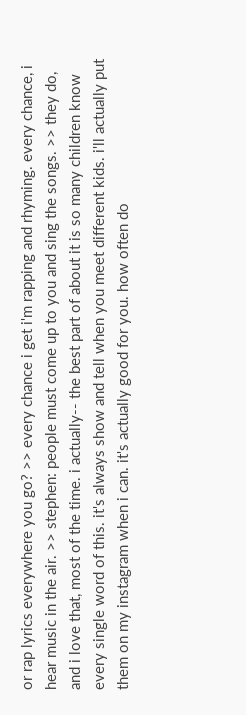or rap lyrics everywhere you go? >> every chance i get i'm rapping and rhyming. every chance, i hear music in the air. >> stephen: people must come up to you and sing the songs. >> they do, and i love that, most of the time. i actually-- the best part of about it is so many children know every single word of this. it's always show and tell when you meet different kids. i'll actually put them on my instagram when i can. it's actually good for you. how often do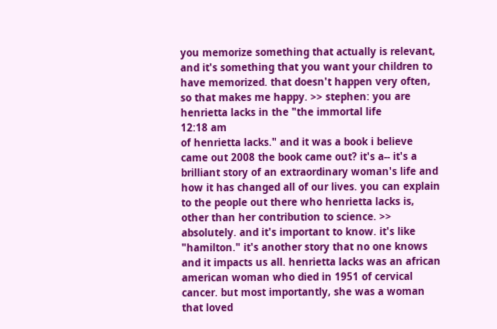you memorize something that actually is relevant, and it's something that you want your children to have memorized. that doesn't happen very often, so that makes me happy. >> stephen: you are henrietta lacks in the "the immortal life
12:18 am
of henrietta lacks." and it was a book i believe came out 2008 the book came out? it's a-- it's a brilliant story of an extraordinary woman's life and how it has changed all of our lives. you can explain to the people out there who henrietta lacks is, other than her contribution to science. >> absolutely. and it's important to know. it's like "hamilton." it's another story that no one knows and it impacts us all. henrietta lacks was an african american woman who died in 1951 of cervical cancer. but most importantly, she was a woman that loved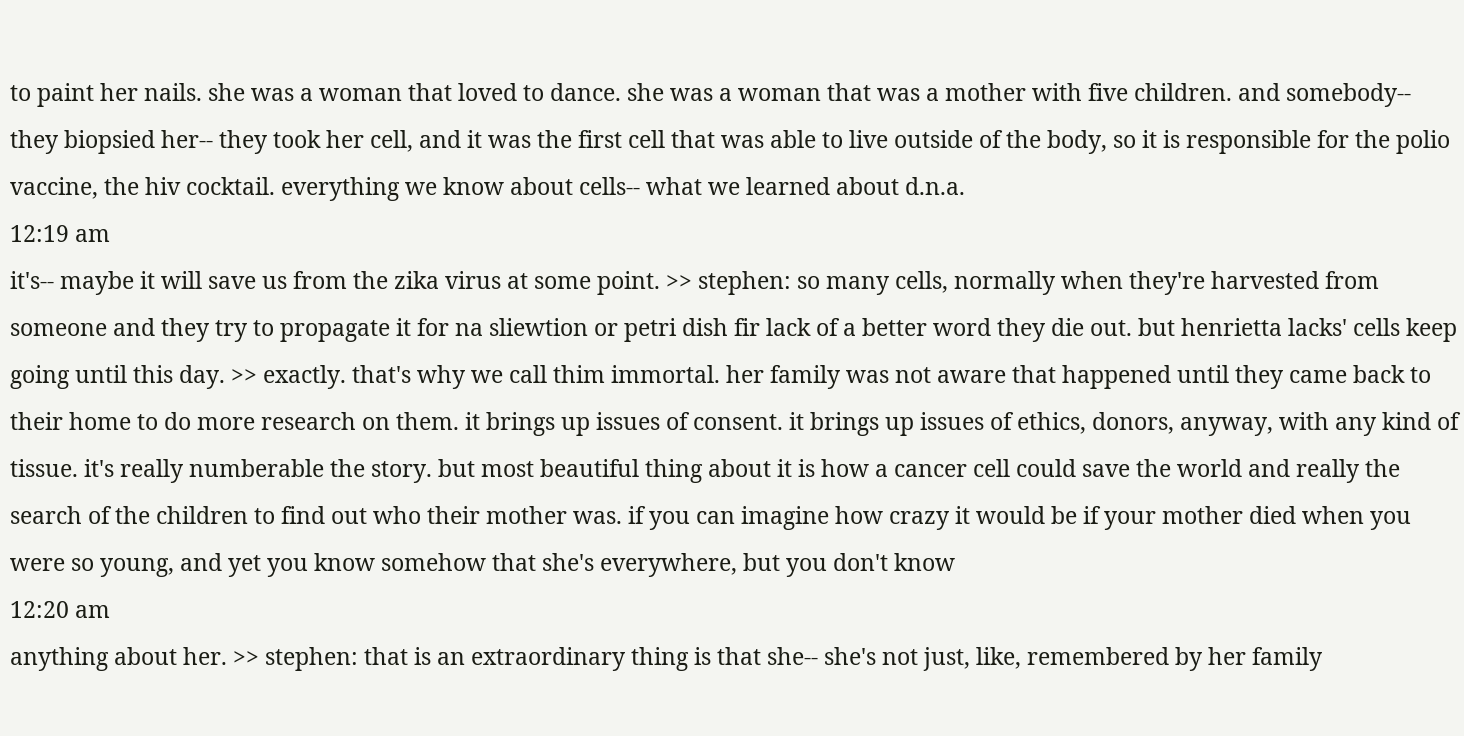to paint her nails. she was a woman that loved to dance. she was a woman that was a mother with five children. and somebody-- they biopsied her-- they took her cell, and it was the first cell that was able to live outside of the body, so it is responsible for the polio vaccine, the hiv cocktail. everything we know about cells-- what we learned about d.n.a.
12:19 am
it's-- maybe it will save us from the zika virus at some point. >> stephen: so many cells, normally when they're harvested from someone and they try to propagate it for na sliewtion or petri dish fir lack of a better word they die out. but henrietta lacks' cells keep going until this day. >> exactly. that's why we call thim immortal. her family was not aware that happened until they came back to their home to do more research on them. it brings up issues of consent. it brings up issues of ethics, donors, anyway, with any kind of tissue. it's really numberable the story. but most beautiful thing about it is how a cancer cell could save the world and really the search of the children to find out who their mother was. if you can imagine how crazy it would be if your mother died when you were so young, and yet you know somehow that she's everywhere, but you don't know
12:20 am
anything about her. >> stephen: that is an extraordinary thing is that she-- she's not just, like, remembered by her family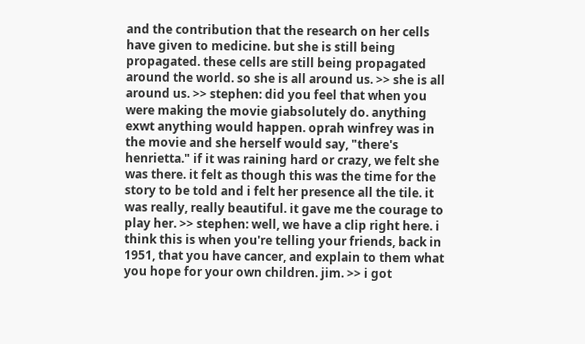and the contribution that the research on her cells have given to medicine. but she is still being propagated. these cells are still being propagated around the world. so she is all around us. >> she is all around us. >> stephen: did you feel that when you were making the movie giabsolutely do. anything exwt anything would happen. oprah winfrey was in the movie and she herself would say, "there's henrietta." if it was raining hard or crazy, we felt she was there. it felt as though this was the time for the story to be told and i felt her presence all the tile. it was really, really beautiful. it gave me the courage to play her. >> stephen: well, we have a clip right here. i think this is when you're telling your friends, back in 1951, that you have cancer, and explain to them what you hope for your own children. jim. >> i got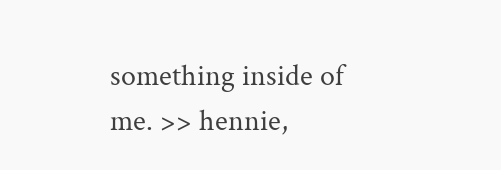something inside of me. >> hennie,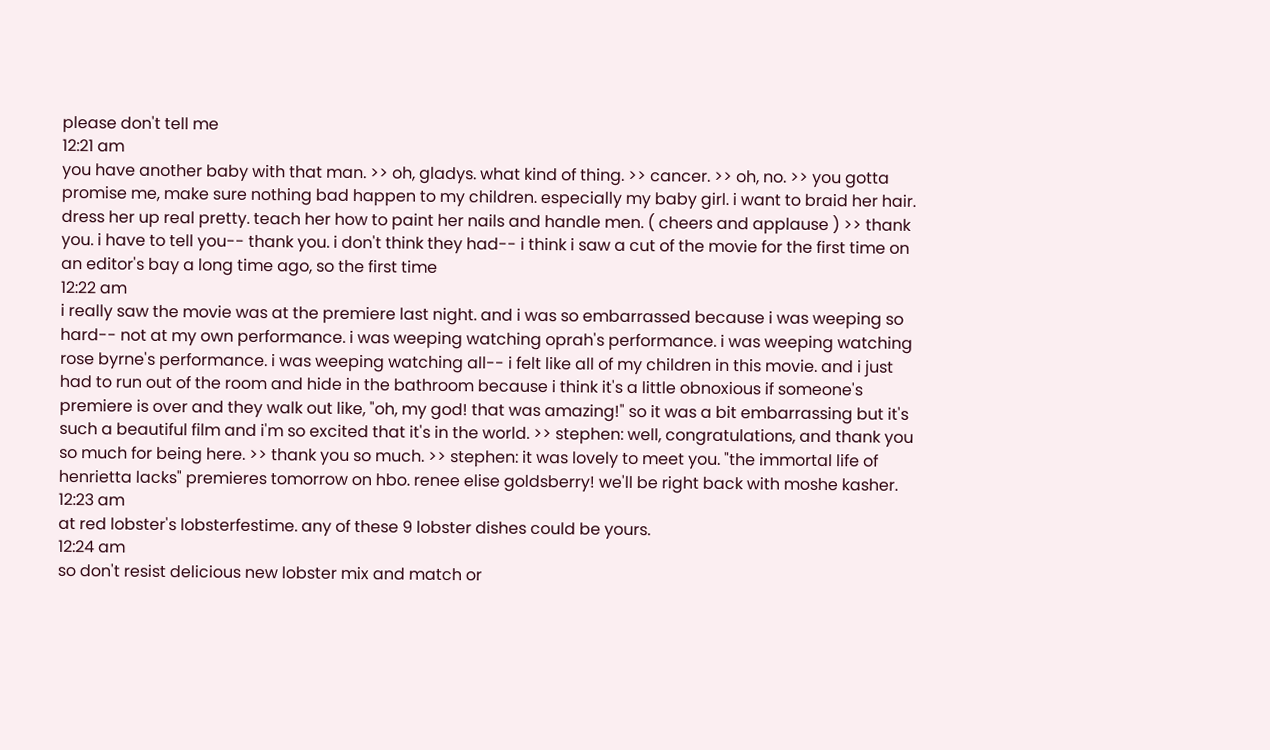please don't tell me
12:21 am
you have another baby with that man. >> oh, gladys. what kind of thing. >> cancer. >> oh, no. >> you gotta promise me, make sure nothing bad happen to my children. especially my baby girl. i want to braid her hair. dress her up real pretty. teach her how to paint her nails and handle men. ( cheers and applause ) >> thank you. i have to tell you-- thank you. i don't think they had-- i think i saw a cut of the movie for the first time on an editor's bay a long time ago, so the first time
12:22 am
i really saw the movie was at the premiere last night. and i was so embarrassed because i was weeping so hard-- not at my own performance. i was weeping watching oprah's performance. i was weeping watching rose byrne's performance. i was weeping watching all-- i felt like all of my children in this movie. and i just had to run out of the room and hide in the bathroom because i think it's a little obnoxious if someone's premiere is over and they walk out like, "oh, my god! that was amazing!" so it was a bit embarrassing but it's such a beautiful film and i'm so excited that it's in the world. >> stephen: well, congratulations, and thank you so much for being here. >> thank you so much. >> stephen: it was lovely to meet you. "the immortal life of henrietta lacks" premieres tomorrow on hbo. renee elise goldsberry! we'll be right back with moshe kasher.
12:23 am
at red lobster's lobsterfestime. any of these 9 lobster dishes could be yours.
12:24 am
so don't resist delicious new lobster mix and match or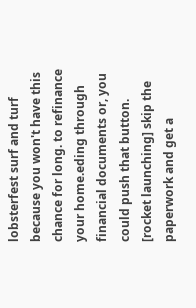lobsterfest surf and turf because you won't have this chance for long. to refinance your home.eding through financial documents or, you could push that button. [rocket launching] skip the paperwork and get a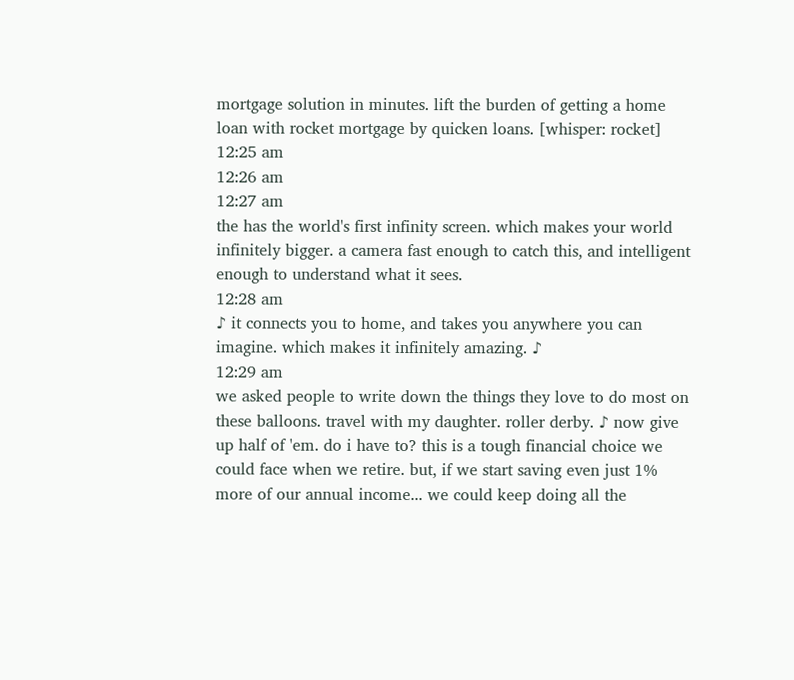mortgage solution in minutes. lift the burden of getting a home loan with rocket mortgage by quicken loans. [whisper: rocket]
12:25 am
12:26 am
12:27 am
the has the world's first infinity screen. which makes your world infinitely bigger. a camera fast enough to catch this, and intelligent enough to understand what it sees.
12:28 am
♪ it connects you to home, and takes you anywhere you can imagine. which makes it infinitely amazing. ♪
12:29 am
we asked people to write down the things they love to do most on these balloons. travel with my daughter. roller derby. ♪ now give up half of 'em. do i have to? this is a tough financial choice we could face when we retire. but, if we start saving even just 1% more of our annual income... we could keep doing all the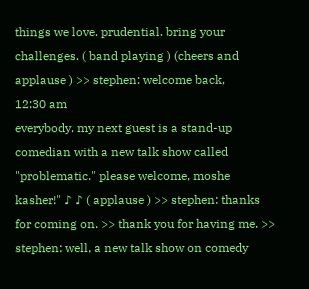things we love. prudential. bring your challenges. ( band playing ) (cheers and applause ) >> stephen: welcome back,
12:30 am
everybody. my next guest is a stand-up comedian with a new talk show called "problematic." please welcome, moshe kasher!" ♪ ♪ ( applause ) >> stephen: thanks for coming on. >> thank you for having me. >> stephen: well, a new talk show on comedy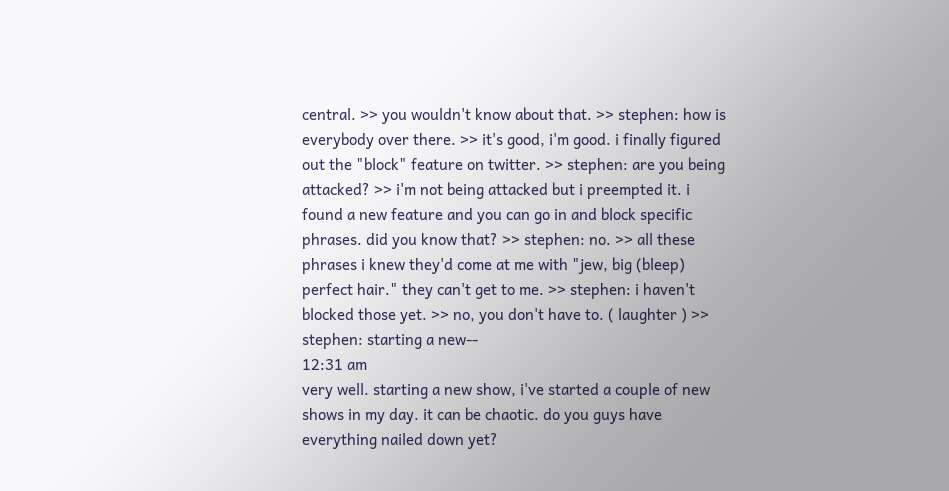central. >> you wouldn't know about that. >> stephen: how is everybody over there. >> it's good, i'm good. i finally figured out the "block" feature on twitter. >> stephen: are you being attacked? >> i'm not being attacked but i preempted it. i found a new feature and you can go in and block specific phrases. did you know that? >> stephen: no. >> all these phrases i knew they'd come at me with "jew, big (bleep) perfect hair." they can't get to me. >> stephen: i haven't blocked those yet. >> no, you don't have to. ( laughter ) >> stephen: starting a new--
12:31 am
very well. starting a new show, i've started a couple of new shows in my day. it can be chaotic. do you guys have everything nailed down yet?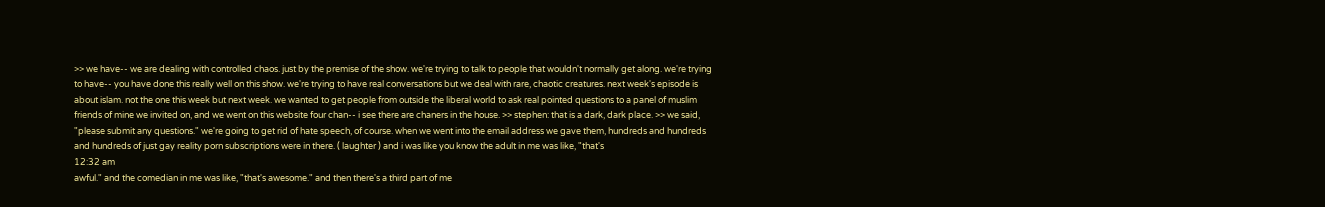>> we have-- we are dealing with controlled chaos. just by the premise of the show. we're trying to talk to people that wouldn't normally get along. we're trying to have-- you have done this really well on this show. we're trying to have real conversations but we deal with rare, chaotic creatures. next week's episode is about islam. not the one this week but next week. we wanted to get people from outside the liberal world to ask real pointed questions to a panel of muslim friends of mine we invited on, and we went on this website four chan-- i see there are chaners in the house. >> stephen: that is a dark, dark place. >> we said, "please submit any questions." we're going to get rid of hate speech, of course. when we went into the email address we gave them, hundreds and hundreds and hundreds of just gay reality porn subscriptions were in there. ( laughter ) and i was like you know the adult in me was like, "that's
12:32 am
awful." and the comedian in me was like, "that's awesome." and then there's a third part of me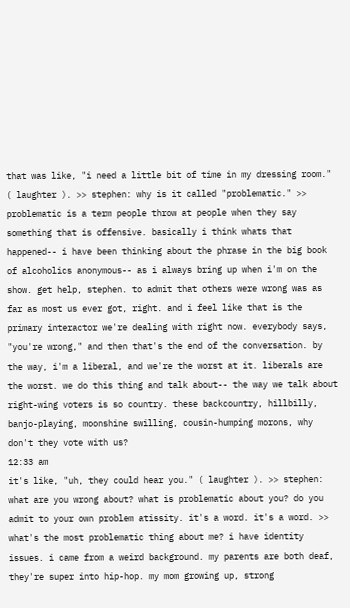that was like, "i need a little bit of time in my dressing room." ( laughter ). >> stephen: why is it called "problematic." >> problematic is a term people throw at people when they say something that is offensive. basically i think whats that happened-- i have been thinking about the phrase in the big book of alcoholics anonymous-- as i always bring up when i'm on the show. get help, stephen. to admit that others were wrong was as far as most us ever got, right. and i feel like that is the primary interactor we're dealing with right now. everybody says, "you're wrong," and then that's the end of the conversation. by the way, i'm a liberal, and we're the worst at it. liberals are the worst. we do this thing and talk about-- the way we talk about right-wing voters is so country. these backcountry, hillbilly, banjo-playing, moonshine swilling, cousin-humping morons, why don't they vote with us?
12:33 am
it's like, "uh, they could hear you." ( laughter ). >> stephen: what are you wrong about? what is problematic about you? do you admit to your own problem atissity. it's a word. it's a word. >> what's the most problematic thing about me? i have identity issues. i came from a weird background. my parents are both deaf, they're super into hip-hop. my mom growing up, strong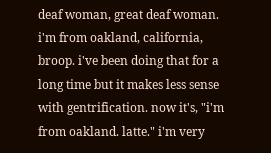deaf woman, great deaf woman. i'm from oakland, california, broop. i've been doing that for a long time but it makes less sense with gentrification. now it's, "i'm from oakland. latte." i'm very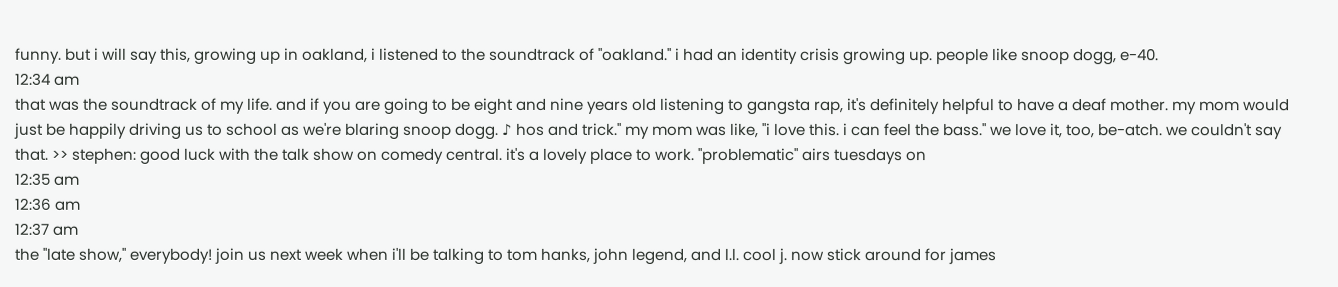funny. but i will say this, growing up in oakland, i listened to the soundtrack of "oakland." i had an identity crisis growing up. people like snoop dogg, e-40.
12:34 am
that was the soundtrack of my life. and if you are going to be eight and nine years old listening to gangsta rap, it's definitely helpful to have a deaf mother. my mom would just be happily driving us to school as we're blaring snoop dogg. ♪ hos and trick." my mom was like, "i love this. i can feel the bass." we love it, too, be-atch. we couldn't say that. >> stephen: good luck with the talk show on comedy central. it's a lovely place to work. "problematic" airs tuesdays on
12:35 am
12:36 am
12:37 am
the "late show," everybody! join us next week when i'll be talking to tom hanks, john legend, and l.l. cool j. now stick around for james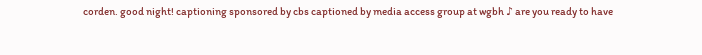corden. good night! captioning sponsored by cbs captioned by media access group at wgbh ♪ are you ready to have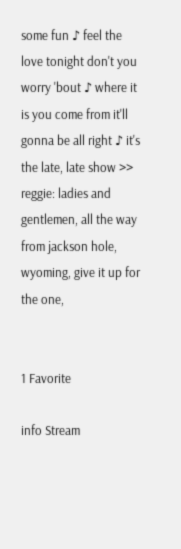some fun ♪ feel the love tonight don't you worry 'bout ♪ where it is you come from it'll gonna be all right ♪ it's the late, late show >> reggie: ladies and gentlemen, all the way from jackson hole, wyoming, give it up for the one,


1 Favorite

info Stream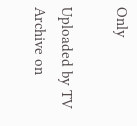Only

Uploaded by TV Archive on